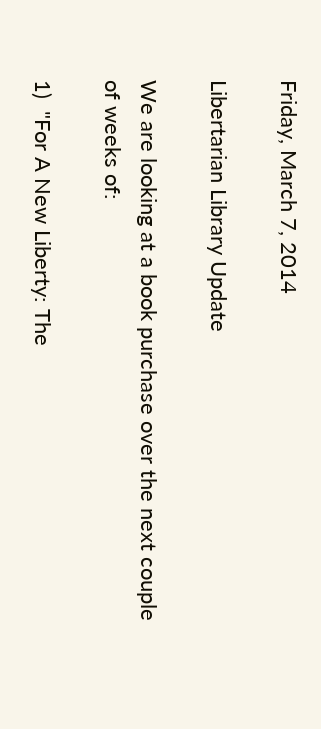Friday, March 7, 2014

Libertarian Library Update

We are looking at a book purchase over the next couple of weeks of:

1)  "For A New Liberty: The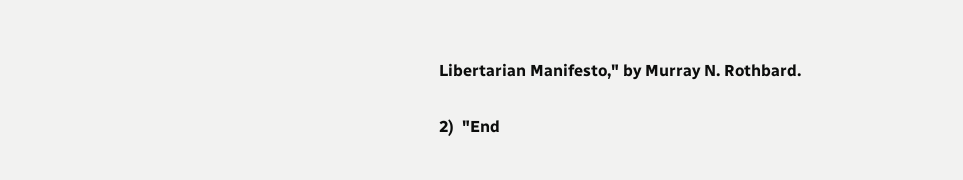Libertarian Manifesto," by Murray N. Rothbard.

2)  "End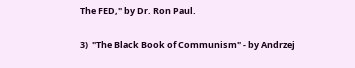The FED," by Dr. Ron Paul.

3)  "The Black Book of Communism" - by Andrzej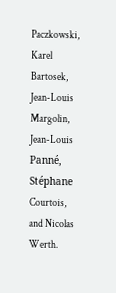Paczkowski, Karel Bartosek, Jean-Louis Margolin, Jean-Louis Panné, Stéphane Courtois, and Nicolas Werth.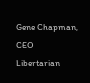Gene Chapman, CEO
Libertarian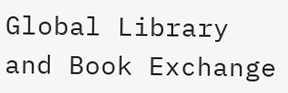Global Library and Book Exchange